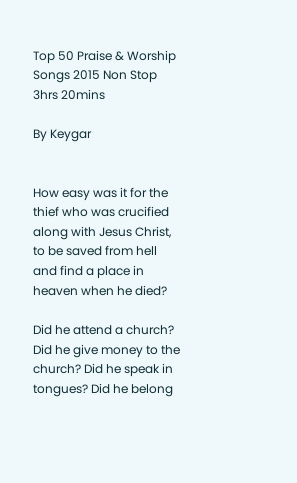Top 50 Praise & Worship Songs 2015 Non Stop 3hrs 20mins

By Keygar


How easy was it for the thief who was crucified along with Jesus Christ, to be saved from hell and find a place in heaven when he died?

Did he attend a church? Did he give money to the church? Did he speak in tongues? Did he belong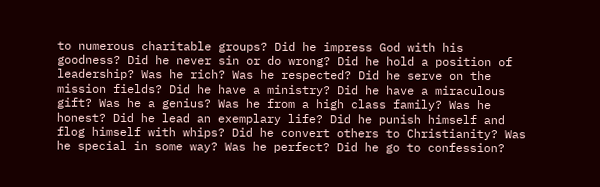to numerous charitable groups? Did he impress God with his goodness? Did he never sin or do wrong? Did he hold a position of leadership? Was he rich? Was he respected? Did he serve on the mission fields? Did he have a ministry? Did he have a miraculous gift? Was he a genius? Was he from a high class family? Was he honest? Did he lead an exemplary life? Did he punish himself and flog himself with whips? Did he convert others to Christianity? Was he special in some way? Was he perfect? Did he go to confession?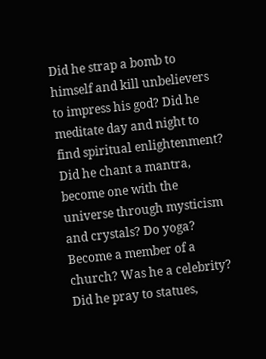Did he strap a bomb to himself and kill unbelievers to impress his god? Did he meditate day and night to find spiritual enlightenment? Did he chant a mantra, become one with the universe through mysticism and crystals? Do yoga? Become a member of a church? Was he a celebrity? Did he pray to statues,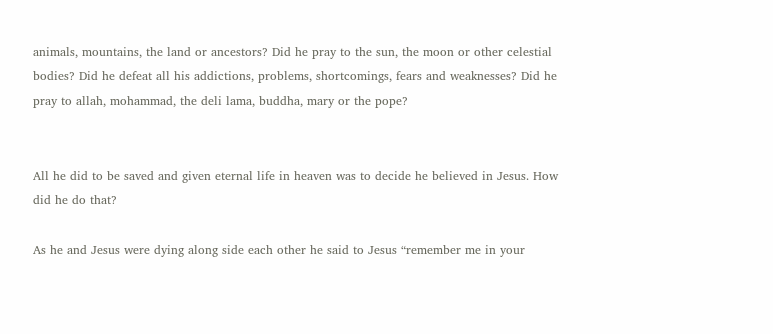animals, mountains, the land or ancestors? Did he pray to the sun, the moon or other celestial bodies? Did he defeat all his addictions, problems, shortcomings, fears and weaknesses? Did he pray to allah, mohammad, the deli lama, buddha, mary or the pope?


All he did to be saved and given eternal life in heaven was to decide he believed in Jesus. How did he do that?

As he and Jesus were dying along side each other he said to Jesus “remember me in your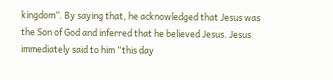kingdom”. By saying that, he acknowledged that Jesus was the Son of God and inferred that he believed Jesus. Jesus immediately said to him “this day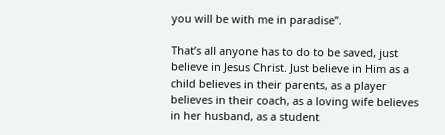you will be with me in paradise”.

That’s all anyone has to do to be saved, just believe in Jesus Christ. Just believe in Him as a child believes in their parents, as a player believes in their coach, as a loving wife believes in her husband, as a student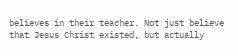believes in their teacher. Not just believe that Jesus Christ existed, but actually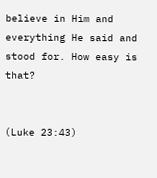believe in Him and everything He said and stood for. How easy is that?


(Luke 23:43)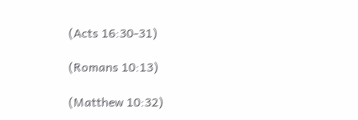(Acts 16:30-31)

(Romans 10:13)

(Matthew 10:32)